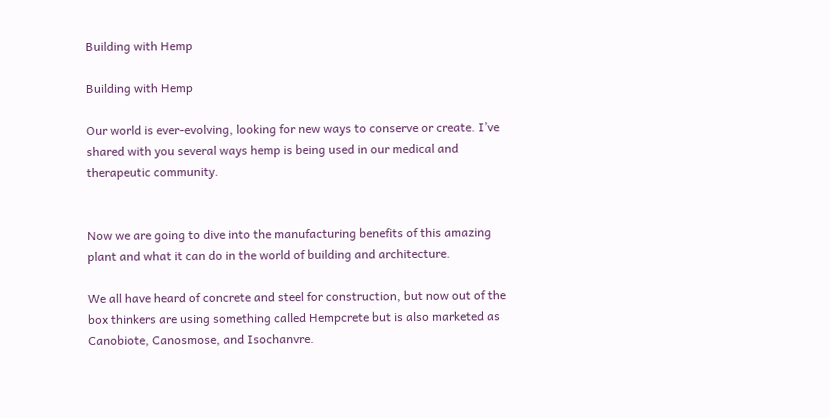Building with Hemp

Building with Hemp

Our world is ever-evolving, looking for new ways to conserve or create. I’ve shared with you several ways hemp is being used in our medical and therapeutic community.


Now we are going to dive into the manufacturing benefits of this amazing plant and what it can do in the world of building and architecture.

We all have heard of concrete and steel for construction, but now out of the box thinkers are using something called Hempcrete but is also marketed as Canobiote, Canosmose, and Isochanvre.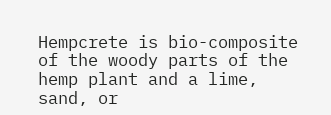Hempcrete is bio-composite of the woody parts of the hemp plant and a lime, sand, or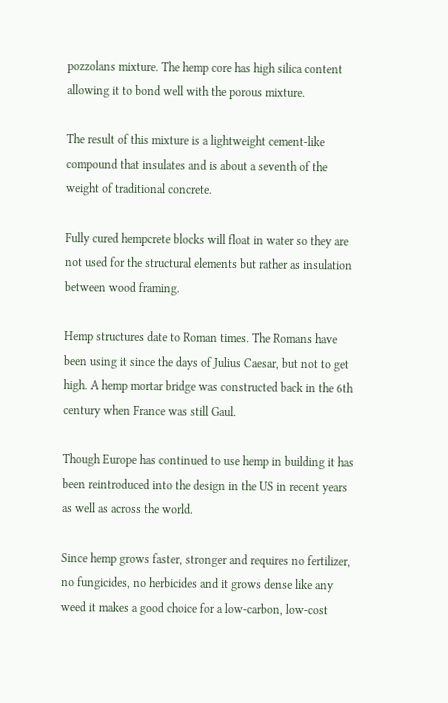pozzolans mixture. The hemp core has high silica content allowing it to bond well with the porous mixture.

The result of this mixture is a lightweight cement-like compound that insulates and is about a seventh of the weight of traditional concrete.

Fully cured hempcrete blocks will float in water so they are not used for the structural elements but rather as insulation between wood framing.

Hemp structures date to Roman times. The Romans have been using it since the days of Julius Caesar, but not to get high. A hemp mortar bridge was constructed back in the 6th century when France was still Gaul.

Though Europe has continued to use hemp in building it has been reintroduced into the design in the US in recent years as well as across the world.

Since hemp grows faster, stronger and requires no fertilizer, no fungicides, no herbicides and it grows dense like any weed it makes a good choice for a low-carbon, low-cost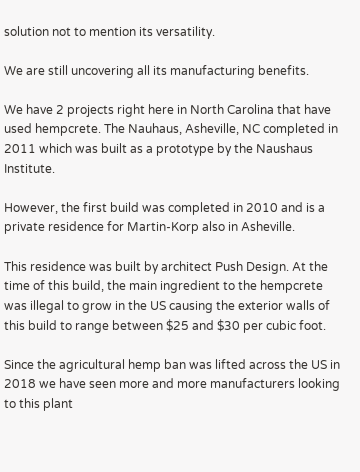solution not to mention its versatility.

We are still uncovering all its manufacturing benefits.

We have 2 projects right here in North Carolina that have used hempcrete. The Nauhaus, Asheville, NC completed in 2011 which was built as a prototype by the Naushaus Institute.

However, the first build was completed in 2010 and is a private residence for Martin-Korp also in Asheville.

This residence was built by architect Push Design. At the time of this build, the main ingredient to the hempcrete was illegal to grow in the US causing the exterior walls of this build to range between $25 and $30 per cubic foot.

Since the agricultural hemp ban was lifted across the US in 2018 we have seen more and more manufacturers looking to this plant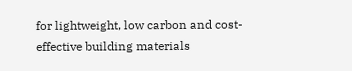for lightweight, low carbon and cost-effective building materials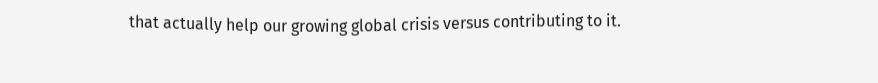that actually help our growing global crisis versus contributing to it.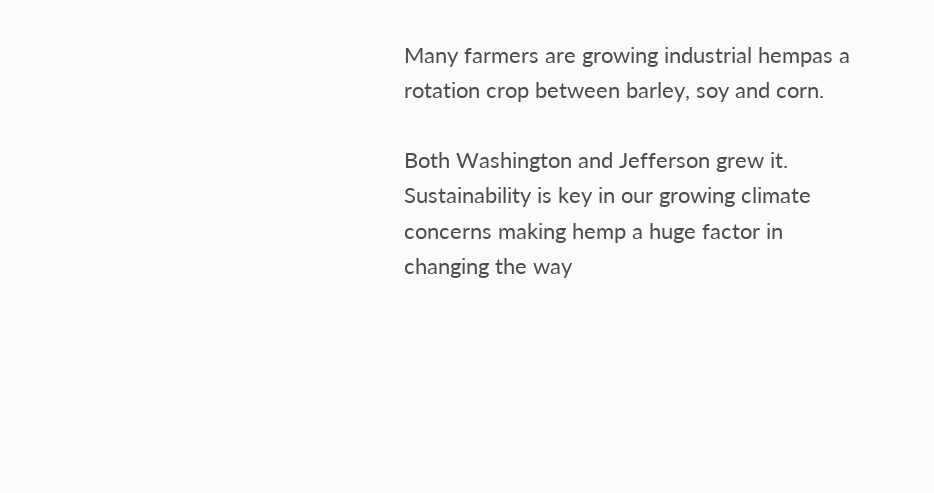Many farmers are growing industrial hempas a rotation crop between barley, soy and corn.

Both Washington and Jefferson grew it. Sustainability is key in our growing climate concerns making hemp a huge factor in changing the way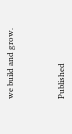we build and grow.



Published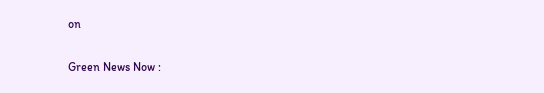on

Green News Now :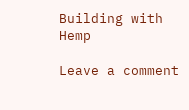Building with Hemp

Leave a comment